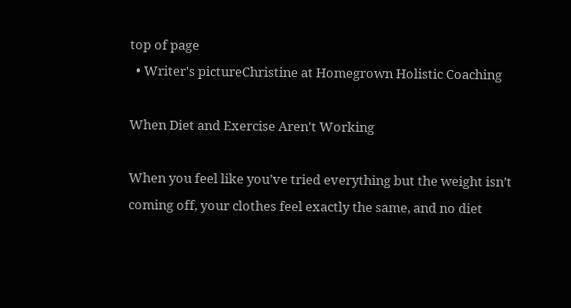top of page
  • Writer's pictureChristine at Homegrown Holistic Coaching

When Diet and Exercise Aren't Working

When you feel like you’ve tried everything but the weight isn’t coming off, your clothes feel exactly the same, and no diet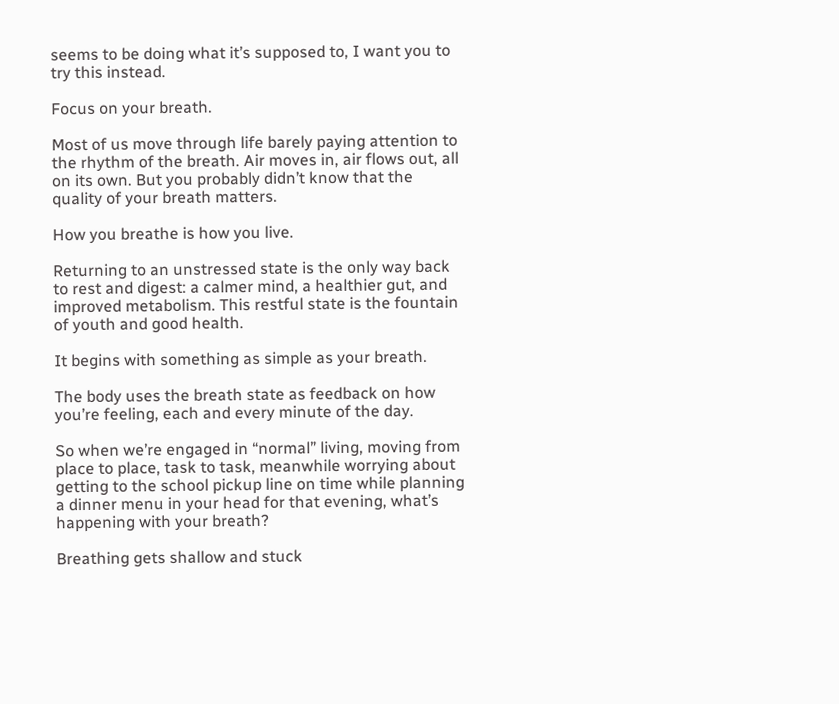seems to be doing what it’s supposed to, I want you to try this instead.

Focus on your breath.

Most of us move through life barely paying attention to the rhythm of the breath. Air moves in, air flows out, all on its own. But you probably didn’t know that the quality of your breath matters.

How you breathe is how you live.

Returning to an unstressed state is the only way back to rest and digest: a calmer mind, a healthier gut, and improved metabolism. This restful state is the fountain of youth and good health.

It begins with something as simple as your breath.

The body uses the breath state as feedback on how you’re feeling, each and every minute of the day.

So when we’re engaged in “normal” living, moving from place to place, task to task, meanwhile worrying about getting to the school pickup line on time while planning a dinner menu in your head for that evening, what’s happening with your breath?

Breathing gets shallow and stuck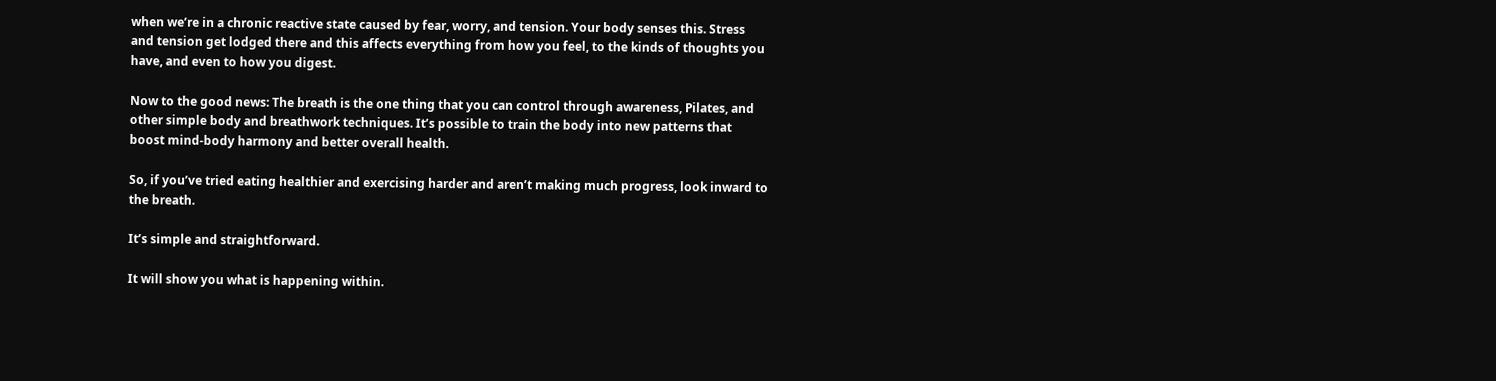when we’re in a chronic reactive state caused by fear, worry, and tension. Your body senses this. Stress and tension get lodged there and this affects everything from how you feel, to the kinds of thoughts you have, and even to how you digest.

Now to the good news: The breath is the one thing that you can control through awareness, Pilates, and other simple body and breathwork techniques. It’s possible to train the body into new patterns that boost mind-body harmony and better overall health.

So, if you’ve tried eating healthier and exercising harder and aren’t making much progress, look inward to the breath.

It’s simple and straightforward.

It will show you what is happening within.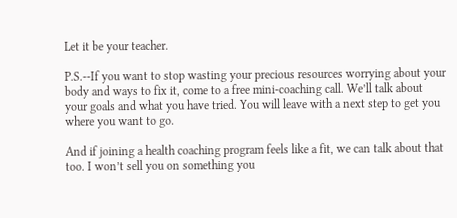Let it be your teacher.

P.S.--If you want to stop wasting your precious resources worrying about your body and ways to fix it, come to a free mini-coaching call. We’ll talk about your goals and what you have tried. You will leave with a next step to get you where you want to go.

And if joining a health coaching program feels like a fit, we can talk about that too. I won’t sell you on something you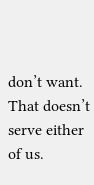don’t want. That doesn’t serve either of us.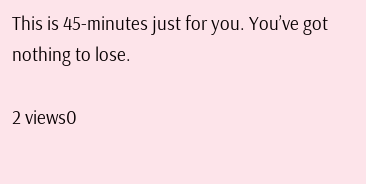This is 45-minutes just for you. You’ve got nothing to lose.

2 views0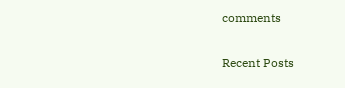comments

Recent Posts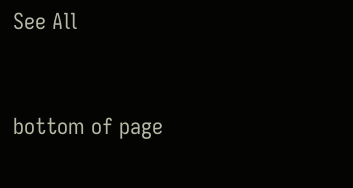See All


bottom of page